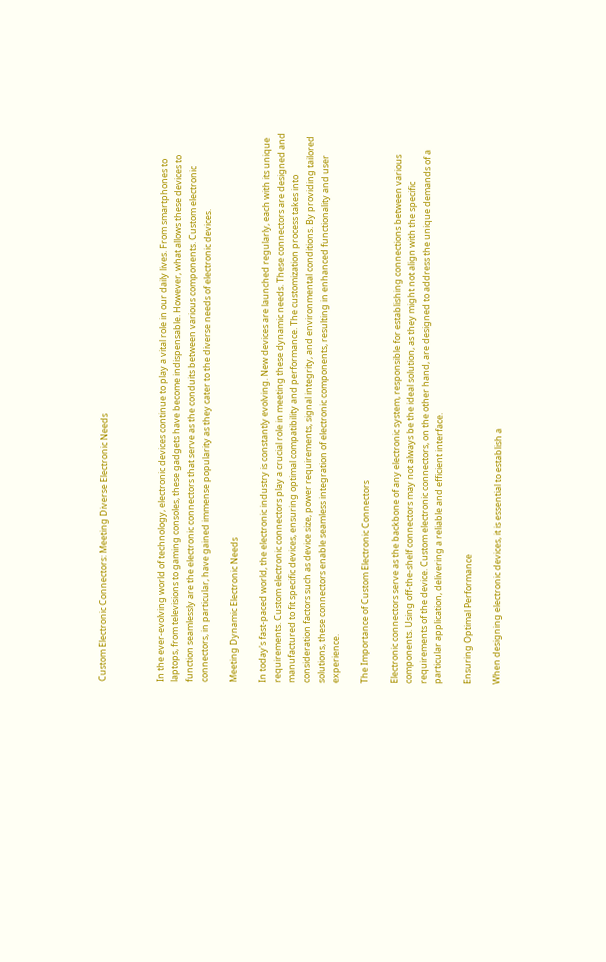Custom Electronic Connectors: Meeting Diverse Electronic Needs



In the ever-evolving world of technology, electronic devices continue to play a vital role in our daily lives. From smartphones to laptops, from televisions to gaming consoles, these gadgets have become indispensable. However, what allows these devices to function seamlessly are the electronic connectors that serve as the conduits between various components. Custom electronic connectors, in particular, have gained immense popularity as they cater to the diverse needs of electronic devices.

Meeting Dynamic Electronic Needs

In today's fast-paced world, the electronic industry is constantly evolving. New devices are launched regularly, each with its unique requirements. Custom electronic connectors play a crucial role in meeting these dynamic needs. These connectors are designed and manufactured to fit specific devices, ensuring optimal compatibility and performance. The customization process takes into consideration factors such as device size, power requirements, signal integrity, and environmental conditions. By providing tailored solutions, these connectors enable seamless integration of electronic components, resulting in enhanced functionality and user experience.

The Importance of Custom Electronic Connectors

Electronic connectors serve as the backbone of any electronic system, responsible for establishing connections between various components. Using off-the-shelf connectors may not always be the ideal solution, as they might not align with the specific requirements of the device. Custom electronic connectors, on the other hand, are designed to address the unique demands of a particular application, delivering a reliable and efficient interface.

Ensuring Optimal Performance

When designing electronic devices, it is essential to establish a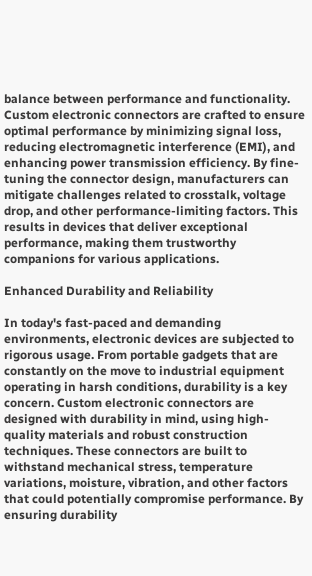balance between performance and functionality. Custom electronic connectors are crafted to ensure optimal performance by minimizing signal loss, reducing electromagnetic interference (EMI), and enhancing power transmission efficiency. By fine-tuning the connector design, manufacturers can mitigate challenges related to crosstalk, voltage drop, and other performance-limiting factors. This results in devices that deliver exceptional performance, making them trustworthy companions for various applications.

Enhanced Durability and Reliability

In today's fast-paced and demanding environments, electronic devices are subjected to rigorous usage. From portable gadgets that are constantly on the move to industrial equipment operating in harsh conditions, durability is a key concern. Custom electronic connectors are designed with durability in mind, using high-quality materials and robust construction techniques. These connectors are built to withstand mechanical stress, temperature variations, moisture, vibration, and other factors that could potentially compromise performance. By ensuring durability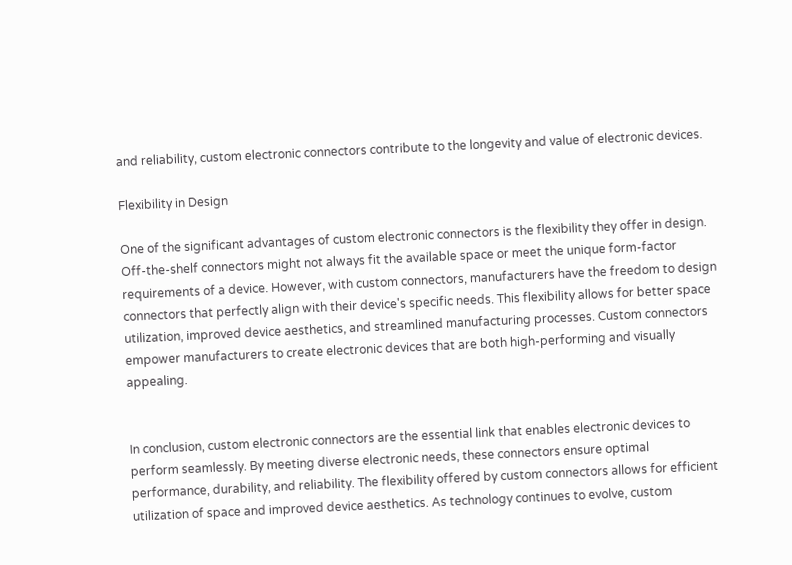and reliability, custom electronic connectors contribute to the longevity and value of electronic devices.

Flexibility in Design

One of the significant advantages of custom electronic connectors is the flexibility they offer in design. Off-the-shelf connectors might not always fit the available space or meet the unique form-factor requirements of a device. However, with custom connectors, manufacturers have the freedom to design connectors that perfectly align with their device's specific needs. This flexibility allows for better space utilization, improved device aesthetics, and streamlined manufacturing processes. Custom connectors empower manufacturers to create electronic devices that are both high-performing and visually appealing.


In conclusion, custom electronic connectors are the essential link that enables electronic devices to perform seamlessly. By meeting diverse electronic needs, these connectors ensure optimal performance, durability, and reliability. The flexibility offered by custom connectors allows for efficient utilization of space and improved device aesthetics. As technology continues to evolve, custom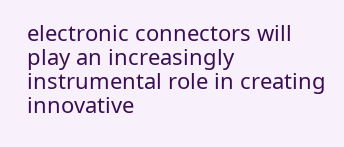electronic connectors will play an increasingly instrumental role in creating innovative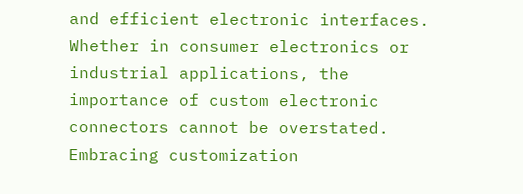and efficient electronic interfaces. Whether in consumer electronics or industrial applications, the importance of custom electronic connectors cannot be overstated. Embracing customization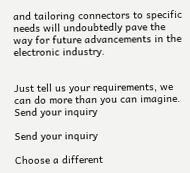and tailoring connectors to specific needs will undoubtedly pave the way for future advancements in the electronic industry.


Just tell us your requirements, we can do more than you can imagine.
Send your inquiry

Send your inquiry

Choose a different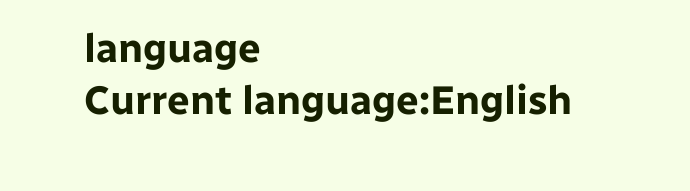language
Current language:English